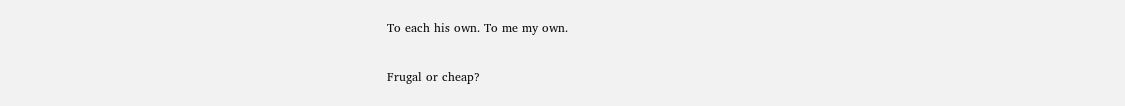To each his own. To me my own.

Frugal or cheap?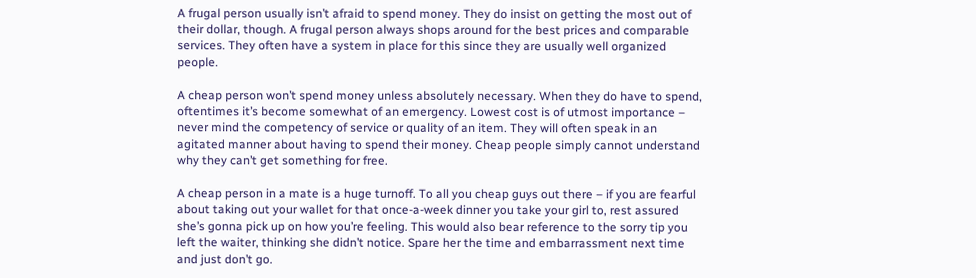A frugal person usually isn’t afraid to spend money. They do insist on getting the most out of their dollar, though. A frugal person always shops around for the best prices and comparable services. They often have a system in place for this since they are usually well organized people.

A cheap person won’t spend money unless absolutely necessary. When they do have to spend, oftentimes it’s become somewhat of an emergency. Lowest cost is of utmost importance – never mind the competency of service or quality of an item. They will often speak in an agitated manner about having to spend their money. Cheap people simply cannot understand why they can’t get something for free.

A cheap person in a mate is a huge turnoff. To all you cheap guys out there – if you are fearful about taking out your wallet for that once-a-week dinner you take your girl to, rest assured she’s gonna pick up on how you’re feeling. This would also bear reference to the sorry tip you left the waiter, thinking she didn’t notice. Spare her the time and embarrassment next time and just don’t go.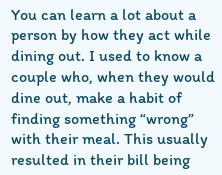You can learn a lot about a person by how they act while dining out. I used to know a couple who, when they would dine out, make a habit of finding something “wrong” with their meal. This usually resulted in their bill being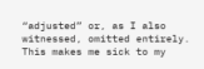“adjusted” or, as I also witnessed, omitted entirely. This makes me sick to my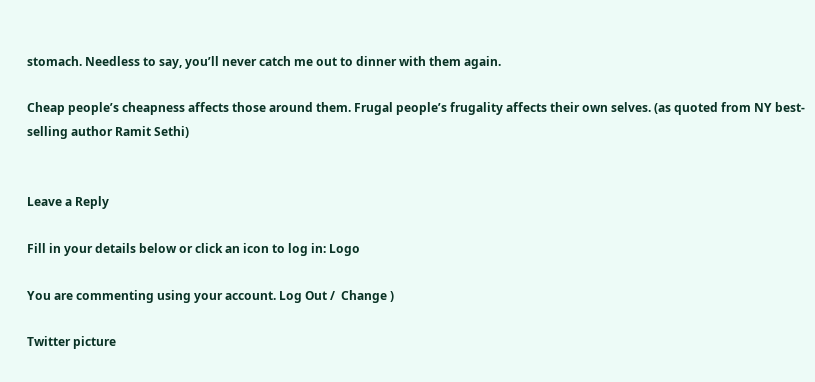stomach. Needless to say, you’ll never catch me out to dinner with them again.

Cheap people’s cheapness affects those around them. Frugal people’s frugality affects their own selves. (as quoted from NY best-selling author Ramit Sethi)


Leave a Reply

Fill in your details below or click an icon to log in: Logo

You are commenting using your account. Log Out /  Change )

Twitter picture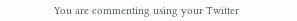You are commenting using your Twitter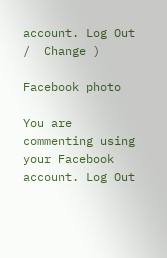account. Log Out /  Change )

Facebook photo

You are commenting using your Facebook account. Log Out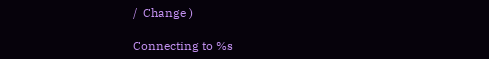/  Change )

Connecting to %s